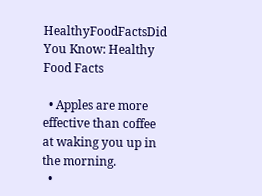HealthyFoodFactsDid You Know: Healthy Food Facts

  • Apples are more effective than coffee at waking you up in the morning.
  •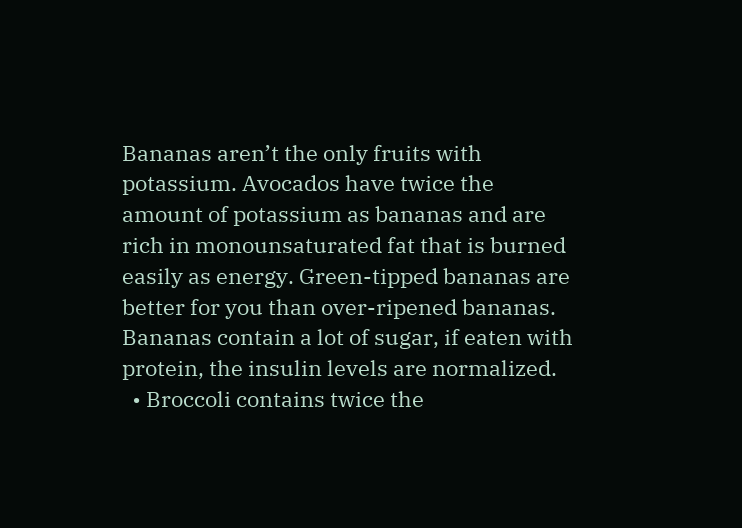Bananas aren’t the only fruits with potassium. Avocados have twice the amount of potassium as bananas and are rich in monounsaturated fat that is burned easily as energy. Green-tipped bananas are better for you than over-ripened bananas. Bananas contain a lot of sugar, if eaten with protein, the insulin levels are normalized.
  • Broccoli contains twice the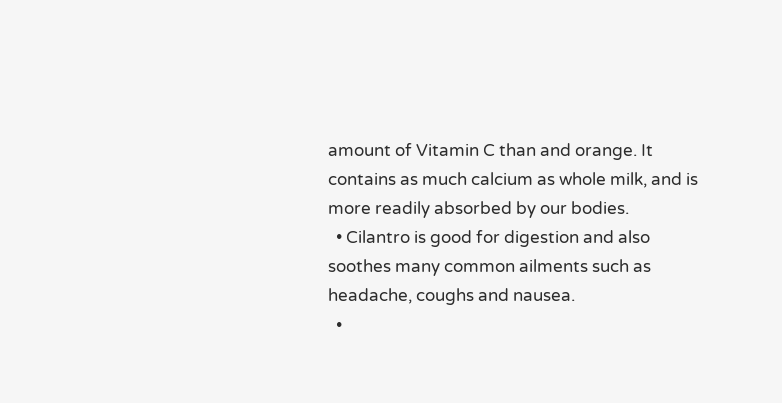amount of Vitamin C than and orange. It contains as much calcium as whole milk, and is more readily absorbed by our bodies.
  • Cilantro is good for digestion and also soothes many common ailments such as headache, coughs and nausea.
  •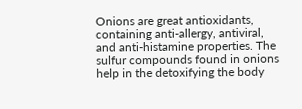Onions are great antioxidants, containing anti-allergy, antiviral, and anti-histamine properties. The sulfur compounds found in onions help in the detoxifying the body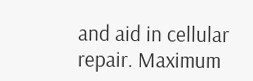and aid in cellular repair. Maximum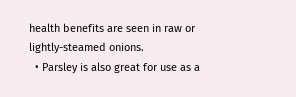health benefits are seen in raw or lightly-steamed onions.
  • Parsley is also great for use as a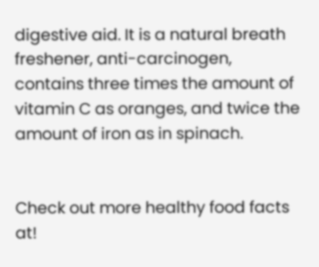digestive aid. It is a natural breath freshener, anti-carcinogen, contains three times the amount of vitamin C as oranges, and twice the amount of iron as in spinach.


Check out more healthy food facts at!